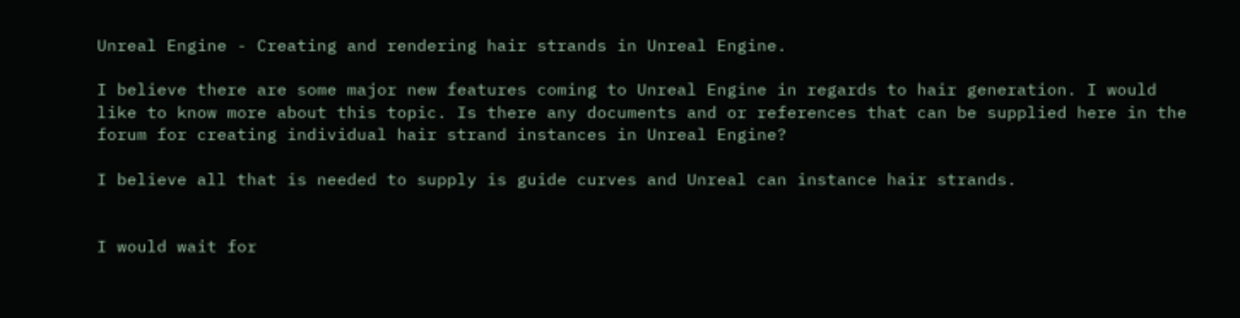Unreal Engine - Creating and rendering hair strands in Unreal Engine.

I believe there are some major new features coming to Unreal Engine in regards to hair generation. I would like to know more about this topic. Is there any documents and or references that can be supplied here in the forum for creating individual hair strand instances in Unreal Engine?

I believe all that is needed to supply is guide curves and Unreal can instance hair strands.


I would wait for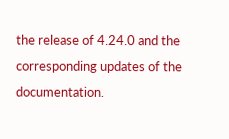the release of 4.24.0 and the corresponding updates of the documentation.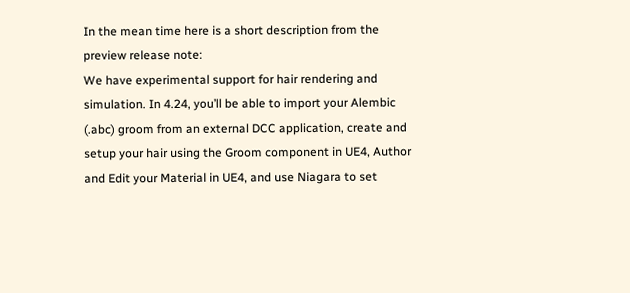In the mean time here is a short description from the preview release note:
We have experimental support for hair rendering and simulation. In 4.24, you’ll be able to import your Alembic (.abc) groom from an external DCC application, create and setup your hair using the Groom component in UE4, Author and Edit your Material in UE4, and use Niagara to set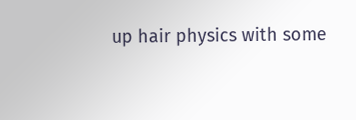up hair physics with some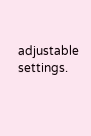adjustable settings.